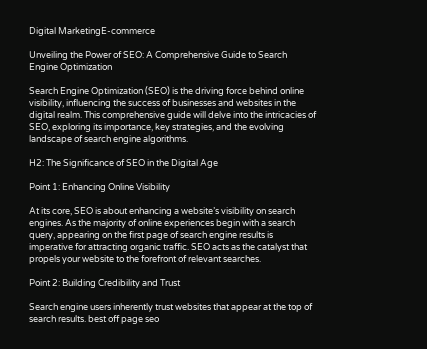Digital MarketingE-commerce

Unveiling the Power of SEO: A Comprehensive Guide to Search Engine Optimization

Search Engine Optimization (SEO) is the driving force behind online visibility, influencing the success of businesses and websites in the digital realm. This comprehensive guide will delve into the intricacies of SEO, exploring its importance, key strategies, and the evolving landscape of search engine algorithms.

H2: The Significance of SEO in the Digital Age

Point 1: Enhancing Online Visibility

At its core, SEO is about enhancing a website’s visibility on search engines. As the majority of online experiences begin with a search query, appearing on the first page of search engine results is imperative for attracting organic traffic. SEO acts as the catalyst that propels your website to the forefront of relevant searches.

Point 2: Building Credibility and Trust

Search engine users inherently trust websites that appear at the top of search results. best off page seo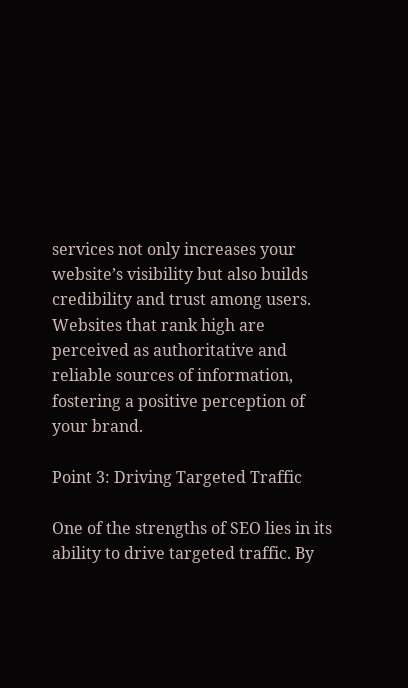services not only increases your website’s visibility but also builds credibility and trust among users. Websites that rank high are perceived as authoritative and reliable sources of information, fostering a positive perception of your brand.

Point 3: Driving Targeted Traffic

One of the strengths of SEO lies in its ability to drive targeted traffic. By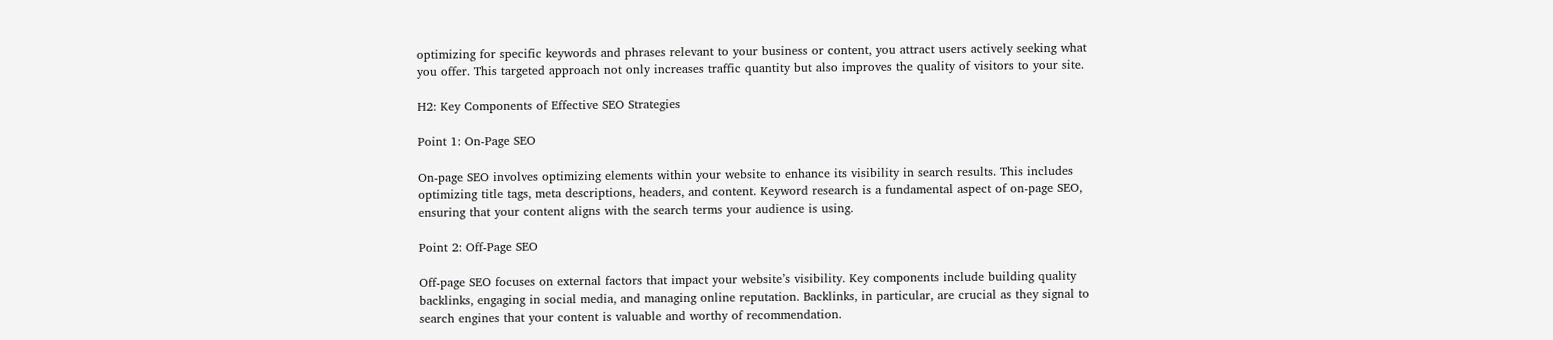optimizing for specific keywords and phrases relevant to your business or content, you attract users actively seeking what you offer. This targeted approach not only increases traffic quantity but also improves the quality of visitors to your site.

H2: Key Components of Effective SEO Strategies

Point 1: On-Page SEO

On-page SEO involves optimizing elements within your website to enhance its visibility in search results. This includes optimizing title tags, meta descriptions, headers, and content. Keyword research is a fundamental aspect of on-page SEO, ensuring that your content aligns with the search terms your audience is using.

Point 2: Off-Page SEO

Off-page SEO focuses on external factors that impact your website’s visibility. Key components include building quality backlinks, engaging in social media, and managing online reputation. Backlinks, in particular, are crucial as they signal to search engines that your content is valuable and worthy of recommendation.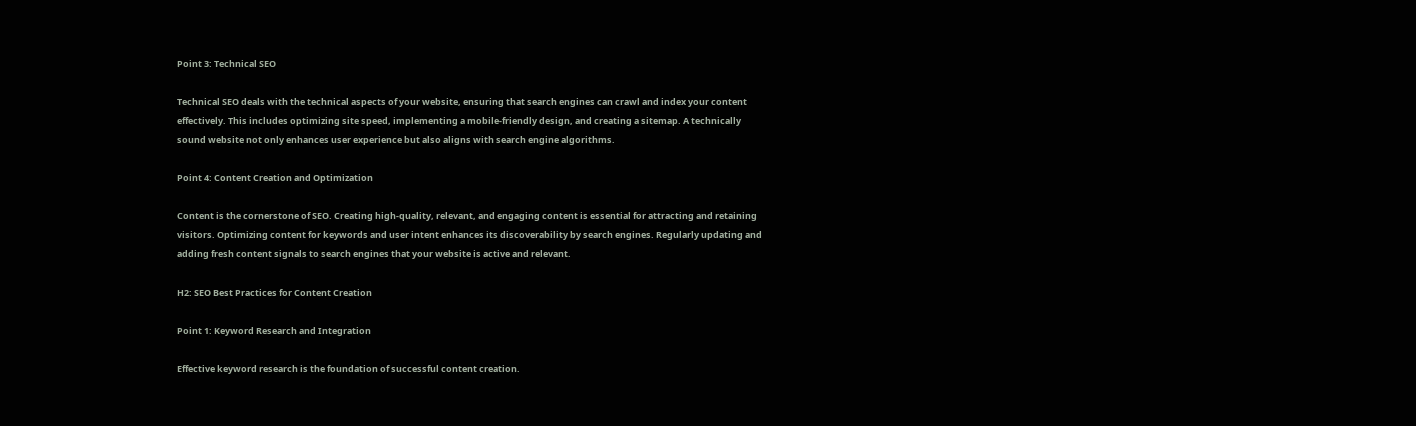Point 3: Technical SEO

Technical SEO deals with the technical aspects of your website, ensuring that search engines can crawl and index your content effectively. This includes optimizing site speed, implementing a mobile-friendly design, and creating a sitemap. A technically sound website not only enhances user experience but also aligns with search engine algorithms.

Point 4: Content Creation and Optimization

Content is the cornerstone of SEO. Creating high-quality, relevant, and engaging content is essential for attracting and retaining visitors. Optimizing content for keywords and user intent enhances its discoverability by search engines. Regularly updating and adding fresh content signals to search engines that your website is active and relevant.

H2: SEO Best Practices for Content Creation

Point 1: Keyword Research and Integration

Effective keyword research is the foundation of successful content creation.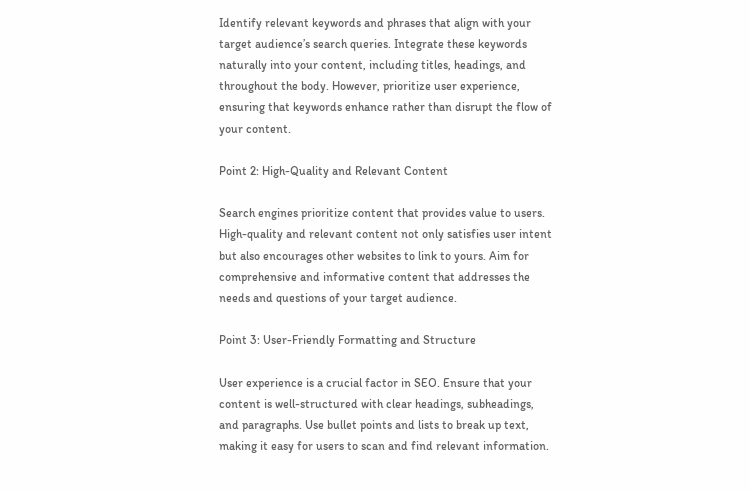Identify relevant keywords and phrases that align with your target audience’s search queries. Integrate these keywords naturally into your content, including titles, headings, and throughout the body. However, prioritize user experience, ensuring that keywords enhance rather than disrupt the flow of your content.

Point 2: High-Quality and Relevant Content

Search engines prioritize content that provides value to users. High-quality and relevant content not only satisfies user intent but also encourages other websites to link to yours. Aim for comprehensive and informative content that addresses the needs and questions of your target audience.

Point 3: User-Friendly Formatting and Structure

User experience is a crucial factor in SEO. Ensure that your content is well-structured with clear headings, subheadings, and paragraphs. Use bullet points and lists to break up text, making it easy for users to scan and find relevant information.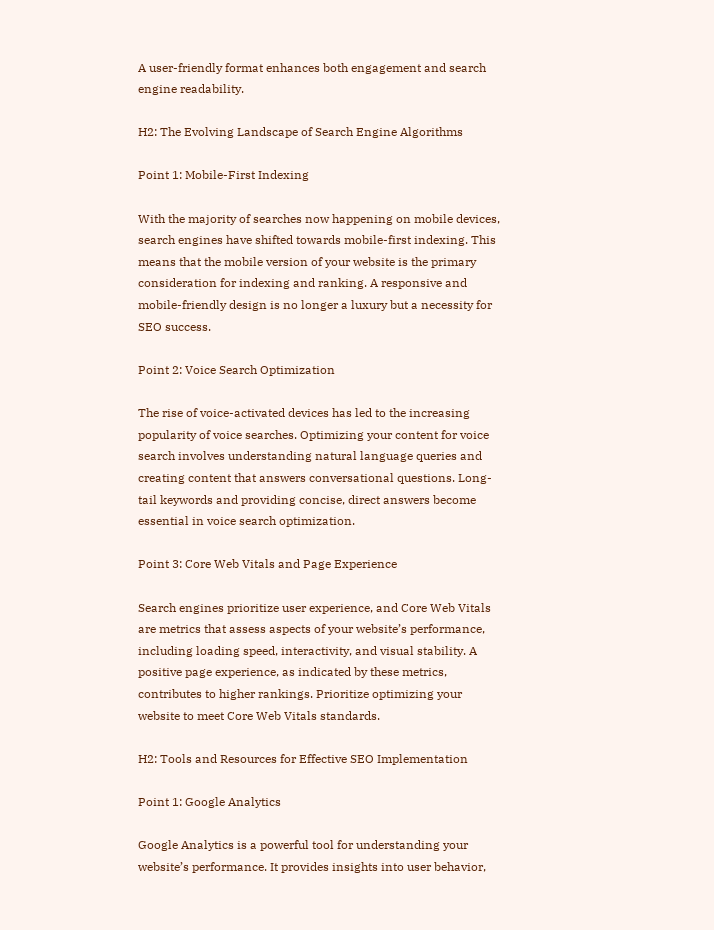A user-friendly format enhances both engagement and search engine readability.

H2: The Evolving Landscape of Search Engine Algorithms

Point 1: Mobile-First Indexing

With the majority of searches now happening on mobile devices, search engines have shifted towards mobile-first indexing. This means that the mobile version of your website is the primary consideration for indexing and ranking. A responsive and mobile-friendly design is no longer a luxury but a necessity for SEO success.

Point 2: Voice Search Optimization

The rise of voice-activated devices has led to the increasing popularity of voice searches. Optimizing your content for voice search involves understanding natural language queries and creating content that answers conversational questions. Long-tail keywords and providing concise, direct answers become essential in voice search optimization.

Point 3: Core Web Vitals and Page Experience

Search engines prioritize user experience, and Core Web Vitals are metrics that assess aspects of your website’s performance, including loading speed, interactivity, and visual stability. A positive page experience, as indicated by these metrics, contributes to higher rankings. Prioritize optimizing your website to meet Core Web Vitals standards.

H2: Tools and Resources for Effective SEO Implementation

Point 1: Google Analytics

Google Analytics is a powerful tool for understanding your website’s performance. It provides insights into user behavior,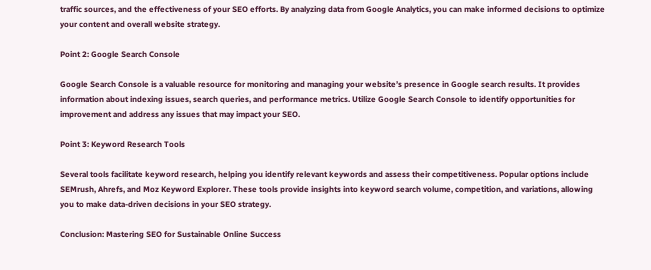traffic sources, and the effectiveness of your SEO efforts. By analyzing data from Google Analytics, you can make informed decisions to optimize your content and overall website strategy.

Point 2: Google Search Console

Google Search Console is a valuable resource for monitoring and managing your website’s presence in Google search results. It provides information about indexing issues, search queries, and performance metrics. Utilize Google Search Console to identify opportunities for improvement and address any issues that may impact your SEO.

Point 3: Keyword Research Tools

Several tools facilitate keyword research, helping you identify relevant keywords and assess their competitiveness. Popular options include SEMrush, Ahrefs, and Moz Keyword Explorer. These tools provide insights into keyword search volume, competition, and variations, allowing you to make data-driven decisions in your SEO strategy.

Conclusion: Mastering SEO for Sustainable Online Success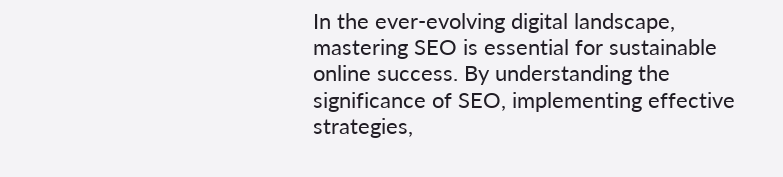In the ever-evolving digital landscape, mastering SEO is essential for sustainable online success. By understanding the significance of SEO, implementing effective strategies,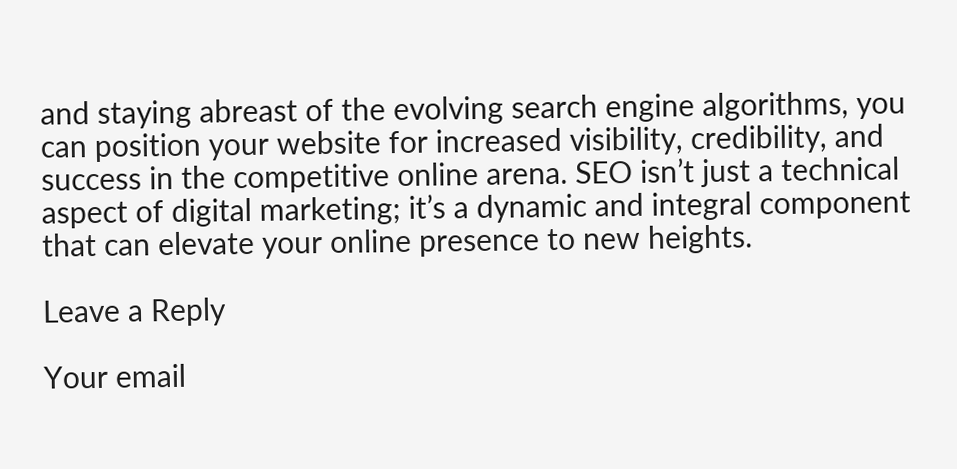and staying abreast of the evolving search engine algorithms, you can position your website for increased visibility, credibility, and success in the competitive online arena. SEO isn’t just a technical aspect of digital marketing; it’s a dynamic and integral component that can elevate your online presence to new heights.

Leave a Reply

Your email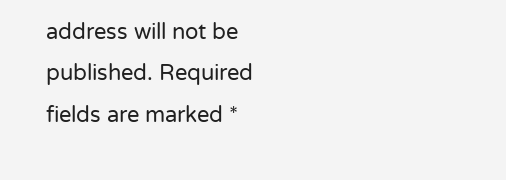address will not be published. Required fields are marked *